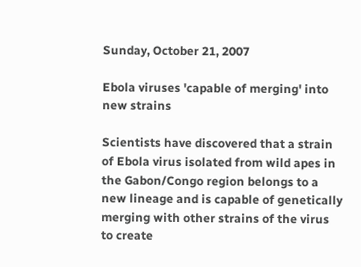Sunday, October 21, 2007

Ebola viruses 'capable of merging' into new strains

Scientists have discovered that a strain of Ebola virus isolated from wild apes in the Gabon/Congo region belongs to a new lineage and is capable of genetically merging with other strains of the virus to create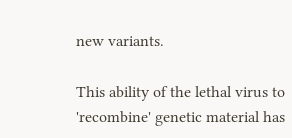new variants.

This ability of the lethal virus to 'recombine' genetic material has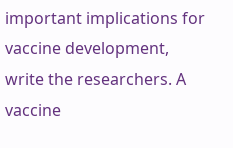important implications for vaccine development, write the researchers. A vaccine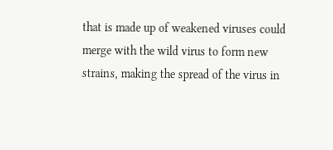that is made up of weakened viruses could merge with the wild virus to form new strains, making the spread of the virus in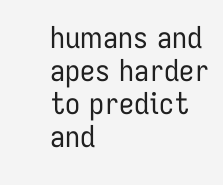humans and apes harder to predict and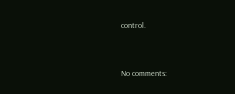control.


No comments: